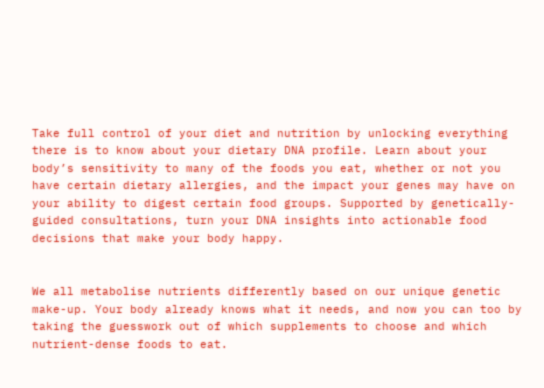Take full control of your diet and nutrition by unlocking everything there is to know about your dietary DNA profile. Learn about your body’s sensitivity to many of the foods you eat, whether or not you have certain dietary allergies, and the impact your genes may have on your ability to digest certain food groups. Supported by genetically-guided consultations, turn your DNA insights into actionable food decisions that make your body happy.


We all metabolise nutrients differently based on our unique genetic make-up. Your body already knows what it needs, and now you can too by taking the guesswork out of which supplements to choose and which nutrient-dense foods to eat.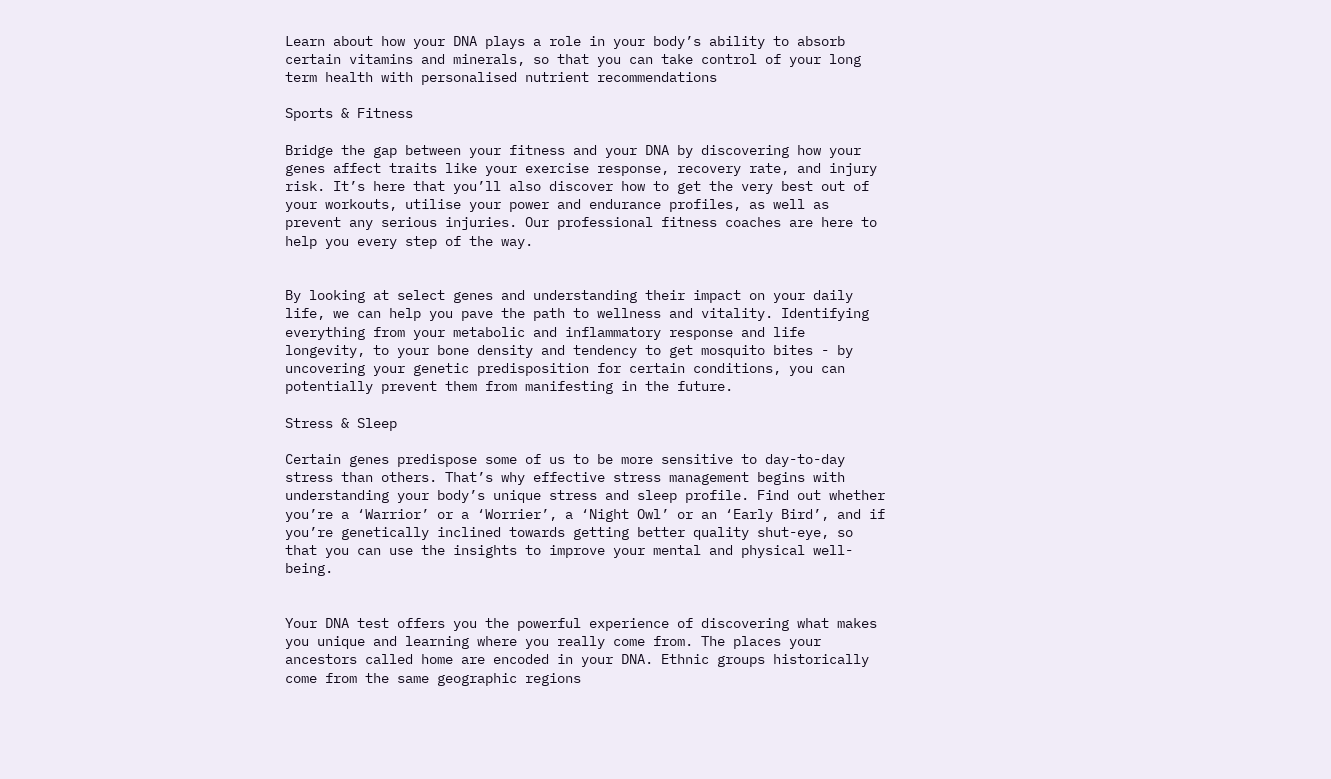Learn about how your DNA plays a role in your body’s ability to absorb certain vitamins and minerals, so that you can take control of your long term health with personalised nutrient recommendations

Sports & Fitness

Bridge the gap between your fitness and your DNA by discovering how your genes affect traits like your exercise response, recovery rate, and injury risk. It’s here that you’ll also discover how to get the very best out of your workouts, utilise your power and endurance profiles, as well as prevent any serious injuries. Our professional fitness coaches are here to help you every step of the way.


By looking at select genes and understanding their impact on your daily life, we can help you pave the path to wellness and vitality. Identifying everything from your metabolic and inflammatory response and life longevity, to your bone density and tendency to get mosquito bites - by uncovering your genetic predisposition for certain conditions, you can potentially prevent them from manifesting in the future.

Stress & Sleep

Certain genes predispose some of us to be more sensitive to day-to-day stress than others. That’s why effective stress management begins with understanding your body’s unique stress and sleep profile. Find out whether you’re a ‘Warrior’ or a ‘Worrier’, a ‘Night Owl’ or an ‘Early Bird’, and if you’re genetically inclined towards getting better quality shut-eye, so that you can use the insights to improve your mental and physical well-being.


Your DNA test offers you the powerful experience of discovering what makes you unique and learning where you really come from. The places your ancestors called home are encoded in your DNA. Ethnic groups historically come from the same geographic regions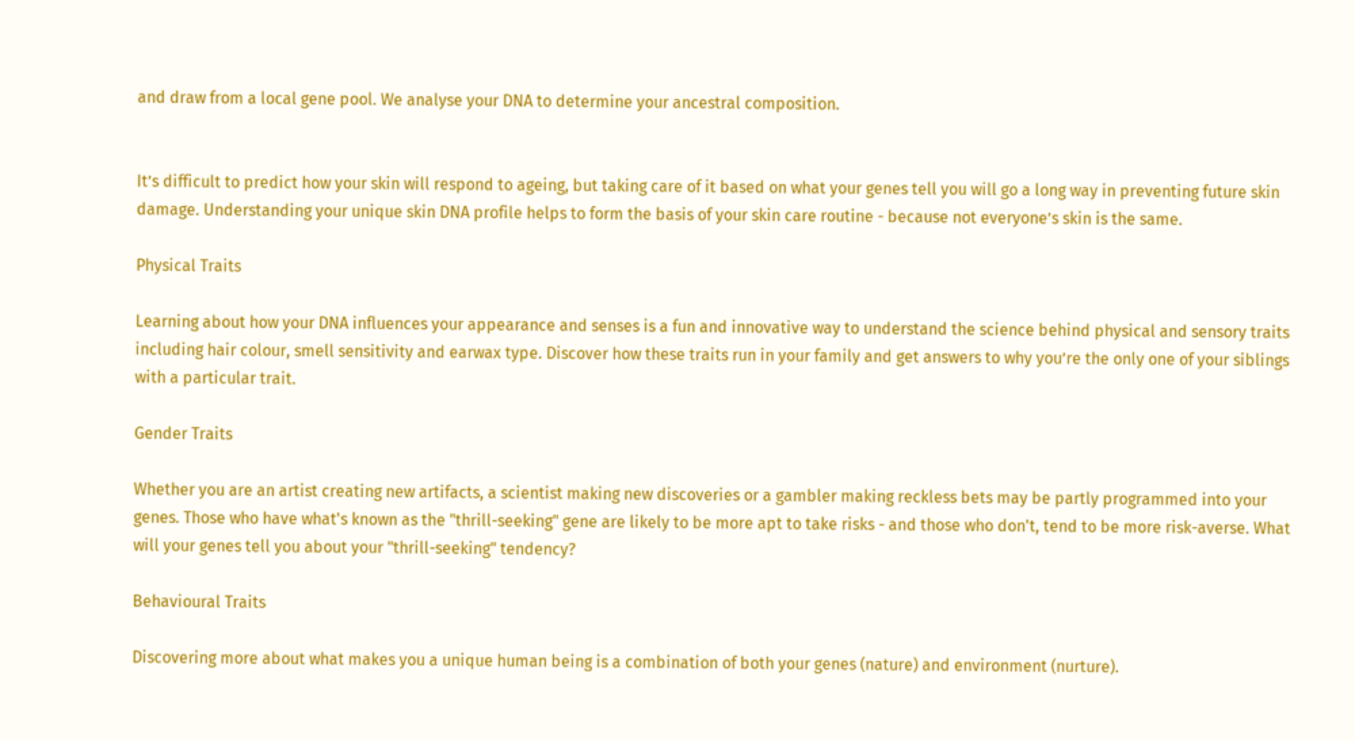and draw from a local gene pool. We analyse your DNA to determine your ancestral composition.


It’s difficult to predict how your skin will respond to ageing, but taking care of it based on what your genes tell you will go a long way in preventing future skin damage. Understanding your unique skin DNA profile helps to form the basis of your skin care routine - because not everyone’s skin is the same.

Physical Traits

Learning about how your DNA influences your appearance and senses is a fun and innovative way to understand the science behind physical and sensory traits including hair colour, smell sensitivity and earwax type. Discover how these traits run in your family and get answers to why you’re the only one of your siblings with a particular trait.

Gender Traits

Whether you are an artist creating new artifacts, a scientist making new discoveries or a gambler making reckless bets may be partly programmed into your genes. Those who have what's known as the "thrill-seeking" gene are likely to be more apt to take risks - and those who don't, tend to be more risk-averse. What will your genes tell you about your "thrill-seeking" tendency?

Behavioural Traits

Discovering more about what makes you a unique human being is a combination of both your genes (nature) and environment (nurture).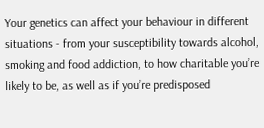Your genetics can affect your behaviour in different situations - from your susceptibility towards alcohol, smoking and food addiction, to how charitable you’re likely to be, as well as if you’re predisposed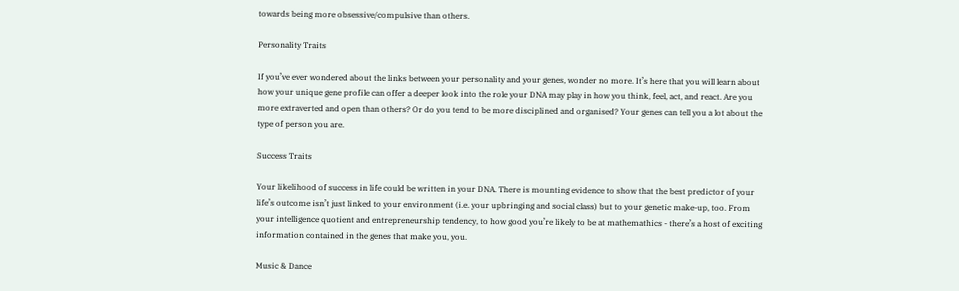towards being more obsessive/compulsive than others.

Personality Traits

If you’ve ever wondered about the links between your personality and your genes, wonder no more. It’s here that you will learn about how your unique gene profile can offer a deeper look into the role your DNA may play in how you think, feel, act, and react. Are you more extraverted and open than others? Or do you tend to be more disciplined and organised? Your genes can tell you a lot about the type of person you are.

Success Traits

Your likelihood of success in life could be written in your DNA. There is mounting evidence to show that the best predictor of your life’s outcome isn’t just linked to your environment (i.e. your upbringing and social class) but to your genetic make-up, too. From your intelligence quotient and entrepreneurship tendency, to how good you’re likely to be at mathemathics - there’s a host of exciting information contained in the genes that make you, you.

Music & Dance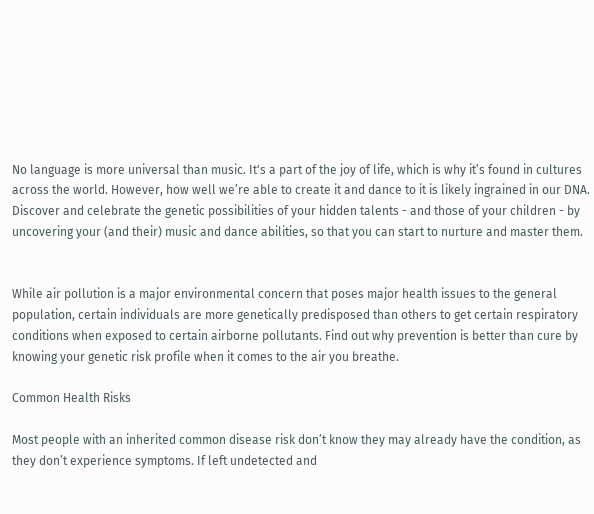No language is more universal than music. It's a part of the joy of life, which is why it’s found in cultures across the world. However, how well we’re able to create it and dance to it is likely ingrained in our DNA. Discover and celebrate the genetic possibilities of your hidden talents - and those of your children - by uncovering your (and their) music and dance abilities, so that you can start to nurture and master them.


While air pollution is a major environmental concern that poses major health issues to the general population, certain individuals are more genetically predisposed than others to get certain respiratory conditions when exposed to certain airborne pollutants. Find out why prevention is better than cure by knowing your genetic risk profile when it comes to the air you breathe.

Common Health Risks

Most people with an inherited common disease risk don’t know they may already have the condition, as they don’t experience symptoms. If left undetected and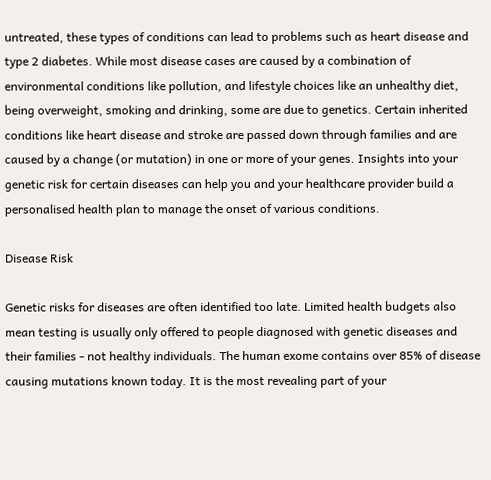untreated, these types of conditions can lead to problems such as heart disease and type 2 diabetes. While most disease cases are caused by a combination of environmental conditions like pollution, and lifestyle choices like an unhealthy diet, being overweight, smoking and drinking, some are due to genetics. Certain inherited conditions like heart disease and stroke are passed down through families and are caused by a change (or mutation) in one or more of your genes. Insights into your genetic risk for certain diseases can help you and your healthcare provider build a personalised health plan to manage the onset of various conditions.

Disease Risk

Genetic risks for diseases are often identified too late. Limited health budgets also mean testing is usually only offered to people diagnosed with genetic diseases and their families - not healthy individuals. The human exome contains over 85% of disease causing mutations known today. It is the most revealing part of your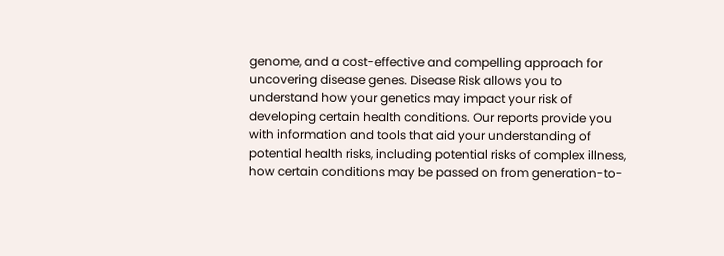genome, and a cost-effective and compelling approach for uncovering disease genes. Disease Risk allows you to understand how your genetics may impact your risk of developing certain health conditions. Our reports provide you with information and tools that aid your understanding of potential health risks, including potential risks of complex illness, how certain conditions may be passed on from generation-to-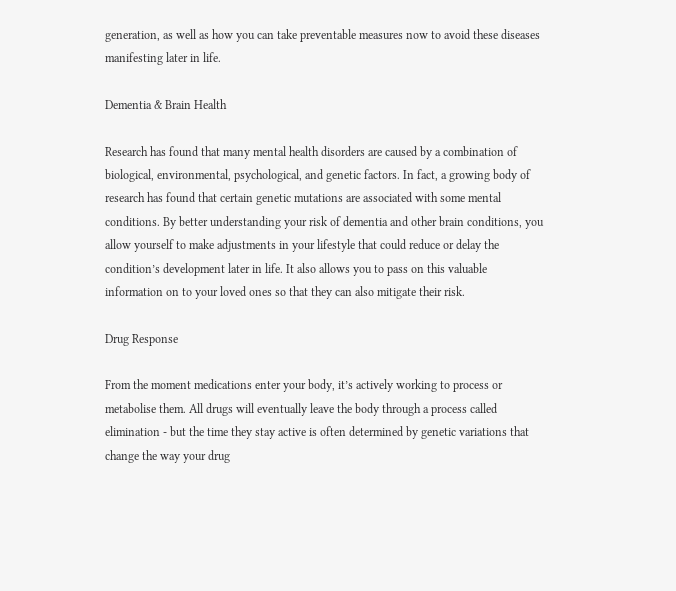generation, as well as how you can take preventable measures now to avoid these diseases manifesting later in life.

Dementia & Brain Health

Research has found that many mental health disorders are caused by a combination of biological, environmental, psychological, and genetic factors. In fact, a growing body of research has found that certain genetic mutations are associated with some mental conditions. By better understanding your risk of dementia and other brain conditions, you allow yourself to make adjustments in your lifestyle that could reduce or delay the condition’s development later in life. It also allows you to pass on this valuable information on to your loved ones so that they can also mitigate their risk.

Drug Response

From the moment medications enter your body, it’s actively working to process or metabolise them. All drugs will eventually leave the body through a process called elimination - but the time they stay active is often determined by genetic variations that change the way your drug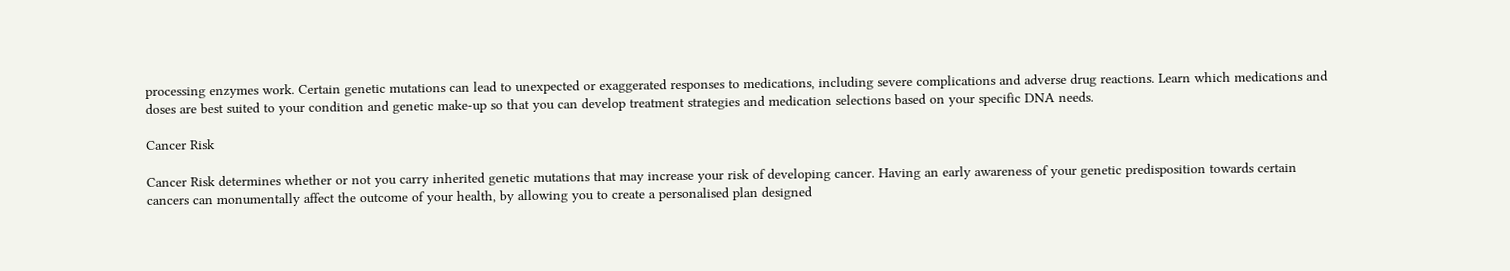processing enzymes work. Certain genetic mutations can lead to unexpected or exaggerated responses to medications, including severe complications and adverse drug reactions. Learn which medications and doses are best suited to your condition and genetic make-up so that you can develop treatment strategies and medication selections based on your specific DNA needs.

Cancer Risk

Cancer Risk determines whether or not you carry inherited genetic mutations that may increase your risk of developing cancer. Having an early awareness of your genetic predisposition towards certain cancers can monumentally affect the outcome of your health, by allowing you to create a personalised plan designed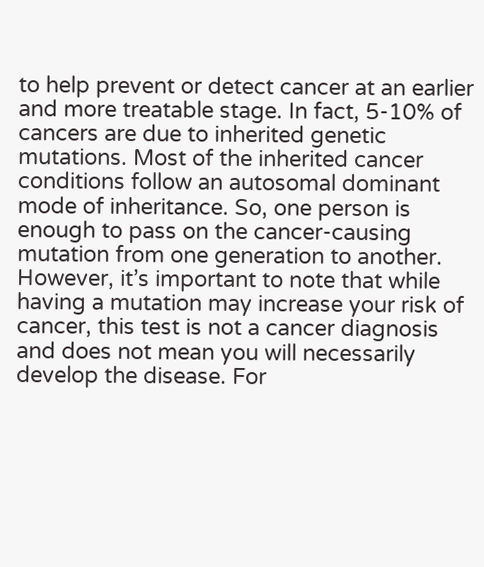to help prevent or detect cancer at an earlier and more treatable stage. In fact, 5-10% of cancers are due to inherited genetic mutations. Most of the inherited cancer conditions follow an autosomal dominant mode of inheritance. So, one person is enough to pass on the cancer-causing mutation from one generation to another. However, it’s important to note that while having a mutation may increase your risk of cancer, this test is not a cancer diagnosis and does not mean you will necessarily develop the disease. For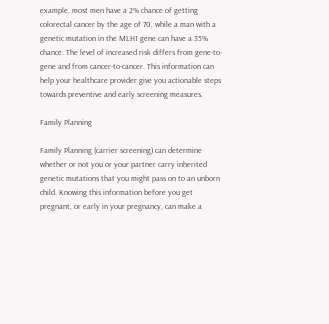example, most men have a 2% chance of getting colorectal cancer by the age of 70, while a man with a genetic mutation in the MLH1 gene can have a 35% chance. The level of increased risk differs from gene-to-gene and from cancer-to-cancer. This information can help your healthcare provider give you actionable steps towards preventive and early screening measures.

Family Planning

Family Planning (carrier screening) can determine whether or not you or your partner carry inherited genetic mutations that you might pass on to an unborn child. Knowing this information before you get pregnant, or early in your pregnancy, can make a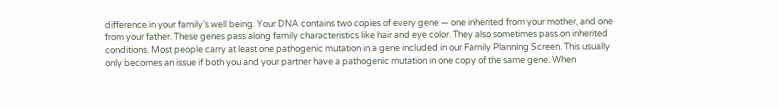difference in your family’s well being. Your DNA contains two copies of every gene — one inherited from your mother, and one from your father. These genes pass along family characteristics like hair and eye color. They also sometimes pass on inherited conditions. Most people carry at least one pathogenic mutation in a gene included in our Family Planning Screen. This usually only becomes an issue if both you and your partner have a pathogenic mutation in one copy of the same gene. When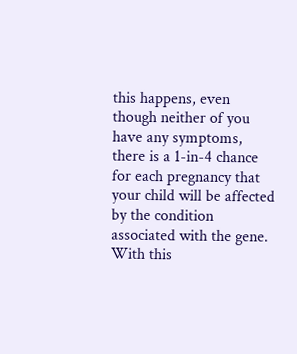this happens, even though neither of you have any symptoms, there is a 1-in-4 chance for each pregnancy that your child will be affected by the condition associated with the gene. With this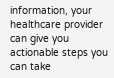information, your healthcare provider can give you actionable steps you can take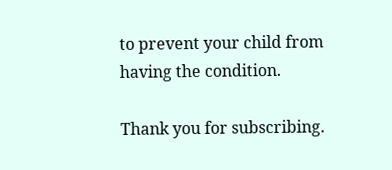to prevent your child from having the condition.

Thank you for subscribing.